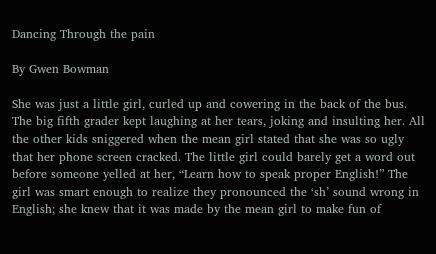Dancing Through the pain

By Gwen Bowman

She was just a little girl, curled up and cowering in the back of the bus. The big fifth grader kept laughing at her tears, joking and insulting her. All the other kids sniggered when the mean girl stated that she was so ugly that her phone screen cracked. The little girl could barely get a word out before someone yelled at her, “Learn how to speak proper English!” The girl was smart enough to realize they pronounced the ‘sh’ sound wrong in English; she knew that it was made by the mean girl to make fun of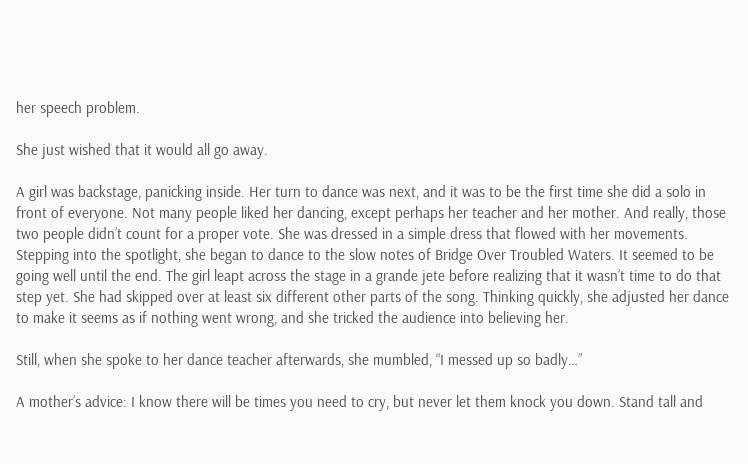her speech problem.

She just wished that it would all go away.

A girl was backstage, panicking inside. Her turn to dance was next, and it was to be the first time she did a solo in front of everyone. Not many people liked her dancing, except perhaps her teacher and her mother. And really, those two people didn’t count for a proper vote. She was dressed in a simple dress that flowed with her movements. Stepping into the spotlight, she began to dance to the slow notes of Bridge Over Troubled Waters. It seemed to be going well until the end. The girl leapt across the stage in a grande jete before realizing that it wasn’t time to do that step yet. She had skipped over at least six different other parts of the song. Thinking quickly, she adjusted her dance to make it seems as if nothing went wrong, and she tricked the audience into believing her.

Still, when she spoke to her dance teacher afterwards, she mumbled, “I messed up so badly…”

A mother’s advice: I know there will be times you need to cry, but never let them knock you down. Stand tall and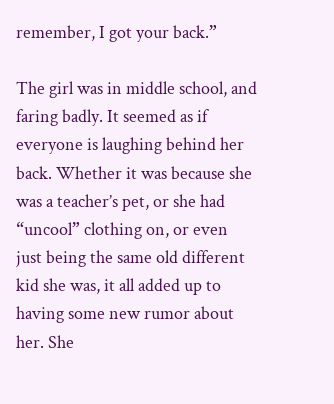remember, I got your back.”

The girl was in middle school, and faring badly. It seemed as if everyone is laughing behind her back. Whether it was because she was a teacher’s pet, or she had “uncool” clothing on, or even just being the same old different kid she was, it all added up to having some new rumor about her. She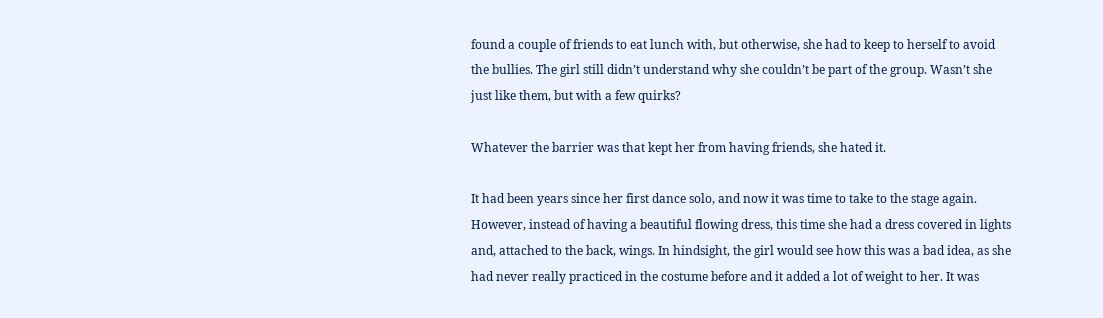found a couple of friends to eat lunch with, but otherwise, she had to keep to herself to avoid the bullies. The girl still didn’t understand why she couldn’t be part of the group. Wasn’t she just like them, but with a few quirks?

Whatever the barrier was that kept her from having friends, she hated it.

It had been years since her first dance solo, and now it was time to take to the stage again. However, instead of having a beautiful flowing dress, this time she had a dress covered in lights and, attached to the back, wings. In hindsight, the girl would see how this was a bad idea, as she had never really practiced in the costume before and it added a lot of weight to her. It was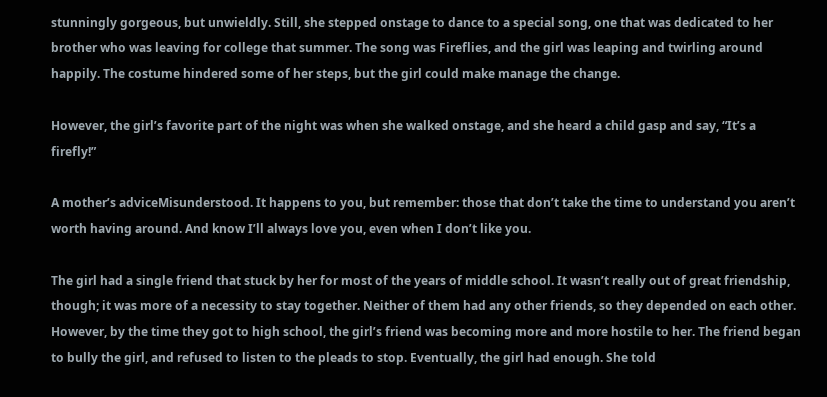stunningly gorgeous, but unwieldly. Still, she stepped onstage to dance to a special song, one that was dedicated to her brother who was leaving for college that summer. The song was Fireflies, and the girl was leaping and twirling around happily. The costume hindered some of her steps, but the girl could make manage the change.

However, the girl’s favorite part of the night was when she walked onstage, and she heard a child gasp and say, “It’s a firefly!”

A mother’s adviceMisunderstood. It happens to you, but remember: those that don’t take the time to understand you aren’t worth having around. And know I’ll always love you, even when I don’t like you.

The girl had a single friend that stuck by her for most of the years of middle school. It wasn’t really out of great friendship, though; it was more of a necessity to stay together. Neither of them had any other friends, so they depended on each other. However, by the time they got to high school, the girl’s friend was becoming more and more hostile to her. The friend began to bully the girl, and refused to listen to the pleads to stop. Eventually, the girl had enough. She told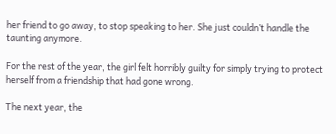her friend to go away, to stop speaking to her. She just couldn’t handle the taunting anymore.

For the rest of the year, the girl felt horribly guilty for simply trying to protect herself from a friendship that had gone wrong.

The next year, the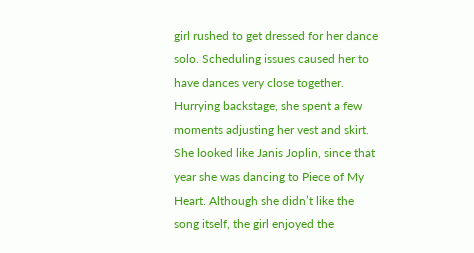girl rushed to get dressed for her dance solo. Scheduling issues caused her to have dances very close together. Hurrying backstage, she spent a few moments adjusting her vest and skirt. She looked like Janis Joplin, since that year she was dancing to Piece of My Heart. Although she didn’t like the song itself, the girl enjoyed the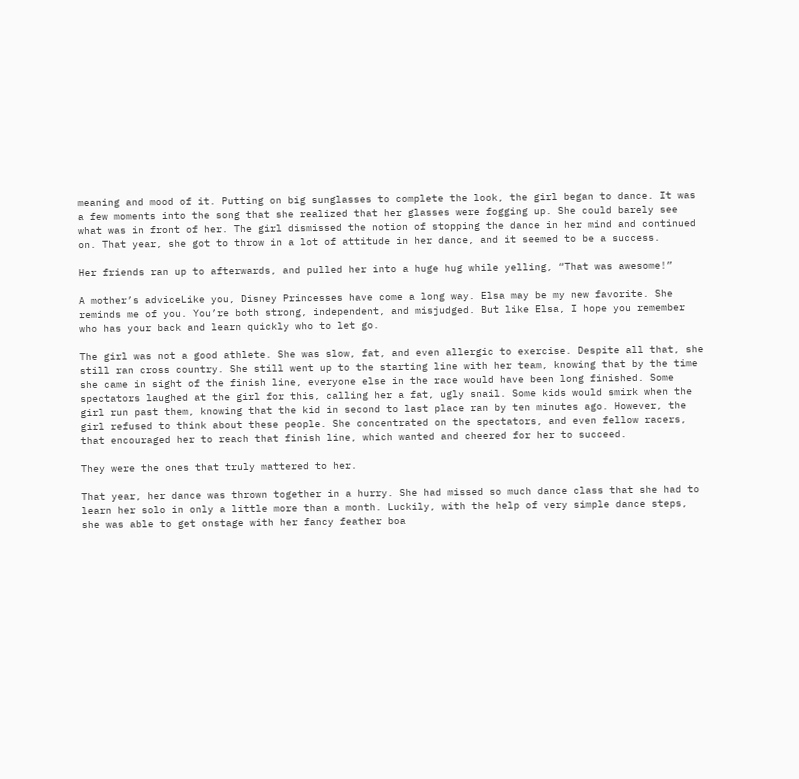meaning and mood of it. Putting on big sunglasses to complete the look, the girl began to dance. It was a few moments into the song that she realized that her glasses were fogging up. She could barely see what was in front of her. The girl dismissed the notion of stopping the dance in her mind and continued on. That year, she got to throw in a lot of attitude in her dance, and it seemed to be a success.

Her friends ran up to afterwards, and pulled her into a huge hug while yelling, “That was awesome!”

A mother’s adviceLike you, Disney Princesses have come a long way. Elsa may be my new favorite. She reminds me of you. You’re both strong, independent, and misjudged. But like Elsa, I hope you remember who has your back and learn quickly who to let go.

The girl was not a good athlete. She was slow, fat, and even allergic to exercise. Despite all that, she still ran cross country. She still went up to the starting line with her team, knowing that by the time she came in sight of the finish line, everyone else in the race would have been long finished. Some spectators laughed at the girl for this, calling her a fat, ugly snail. Some kids would smirk when the girl run past them, knowing that the kid in second to last place ran by ten minutes ago. However, the girl refused to think about these people. She concentrated on the spectators, and even fellow racers, that encouraged her to reach that finish line, which wanted and cheered for her to succeed.

They were the ones that truly mattered to her.

That year, her dance was thrown together in a hurry. She had missed so much dance class that she had to learn her solo in only a little more than a month. Luckily, with the help of very simple dance steps, she was able to get onstage with her fancy feather boa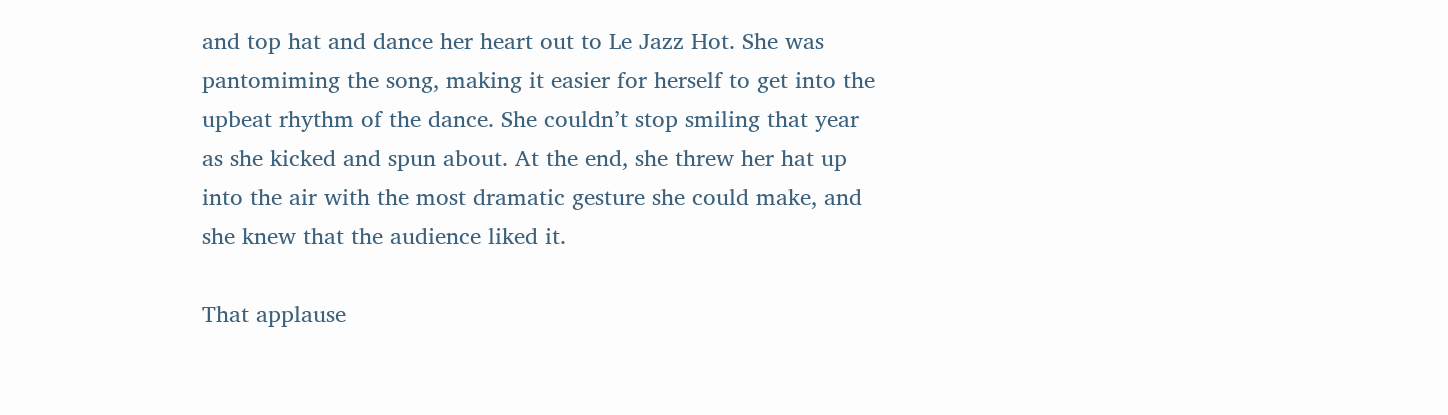and top hat and dance her heart out to Le Jazz Hot. She was pantomiming the song, making it easier for herself to get into the upbeat rhythm of the dance. She couldn’t stop smiling that year as she kicked and spun about. At the end, she threw her hat up into the air with the most dramatic gesture she could make, and she knew that the audience liked it.

That applause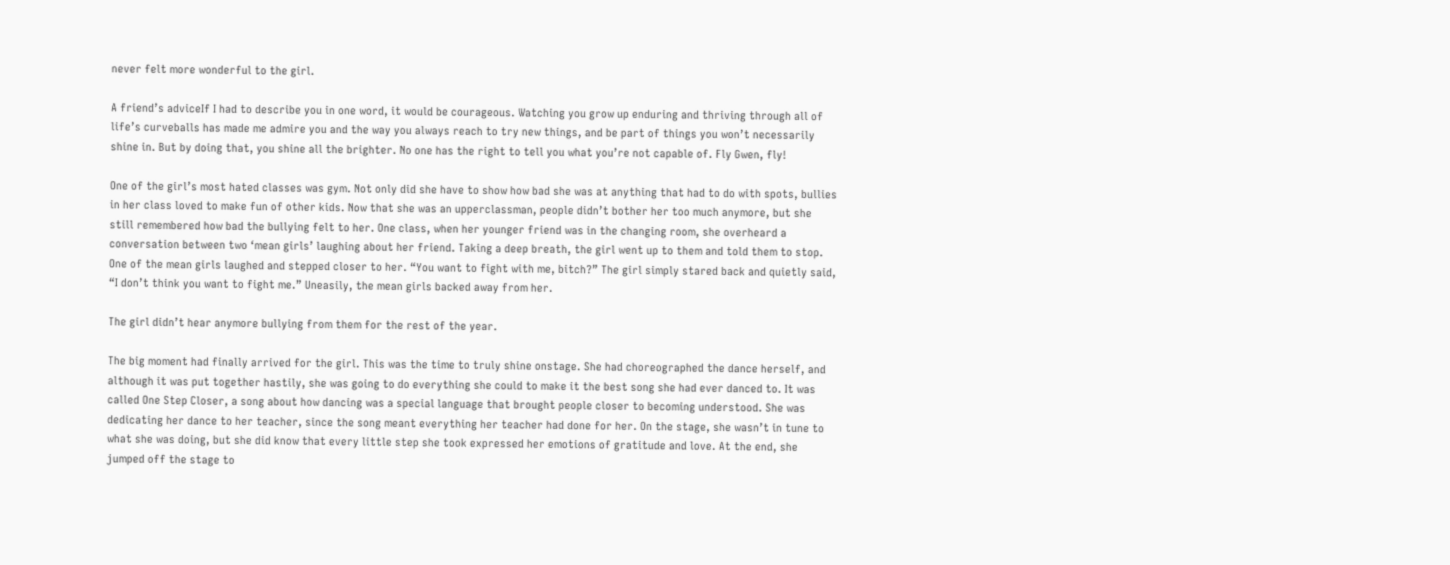never felt more wonderful to the girl.

A friend’s adviceIf I had to describe you in one word, it would be courageous. Watching you grow up enduring and thriving through all of life’s curveballs has made me admire you and the way you always reach to try new things, and be part of things you won’t necessarily shine in. But by doing that, you shine all the brighter. No one has the right to tell you what you’re not capable of. Fly Gwen, fly!

One of the girl’s most hated classes was gym. Not only did she have to show how bad she was at anything that had to do with spots, bullies in her class loved to make fun of other kids. Now that she was an upperclassman, people didn’t bother her too much anymore, but she still remembered how bad the bullying felt to her. One class, when her younger friend was in the changing room, she overheard a conversation between two ‘mean girls’ laughing about her friend. Taking a deep breath, the girl went up to them and told them to stop. One of the mean girls laughed and stepped closer to her. “You want to fight with me, bitch?” The girl simply stared back and quietly said, “I don’t think you want to fight me.” Uneasily, the mean girls backed away from her.

The girl didn’t hear anymore bullying from them for the rest of the year.

The big moment had finally arrived for the girl. This was the time to truly shine onstage. She had choreographed the dance herself, and although it was put together hastily, she was going to do everything she could to make it the best song she had ever danced to. It was called One Step Closer, a song about how dancing was a special language that brought people closer to becoming understood. She was dedicating her dance to her teacher, since the song meant everything her teacher had done for her. On the stage, she wasn’t in tune to what she was doing, but she did know that every little step she took expressed her emotions of gratitude and love. At the end, she jumped off the stage to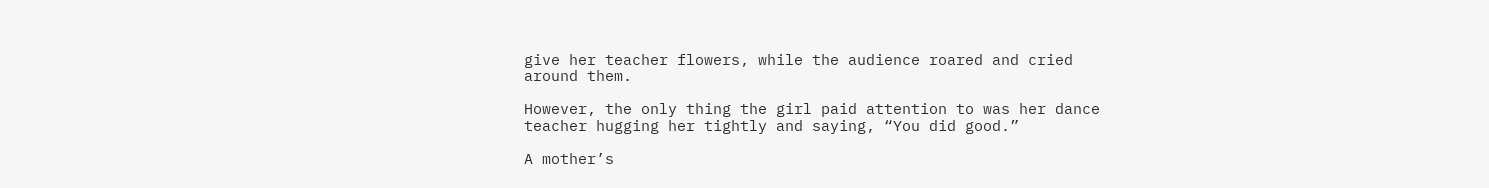give her teacher flowers, while the audience roared and cried around them.

However, the only thing the girl paid attention to was her dance teacher hugging her tightly and saying, “You did good.”

A mother’s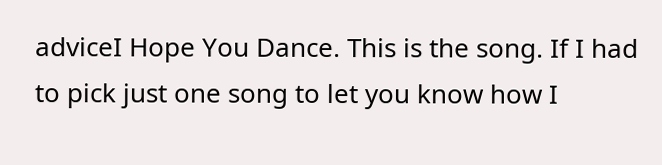adviceI Hope You Dance. This is the song. If I had to pick just one song to let you know how I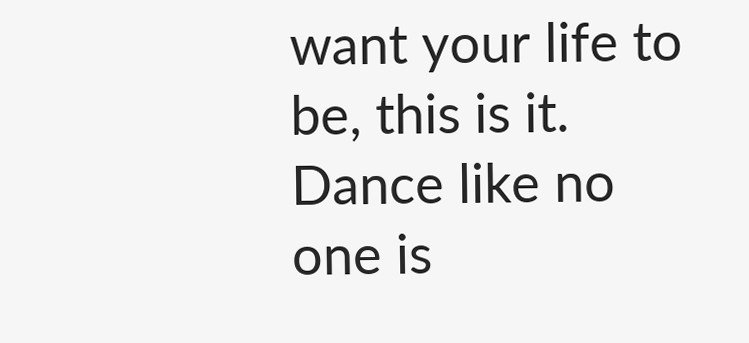want your life to be, this is it. Dance like no one is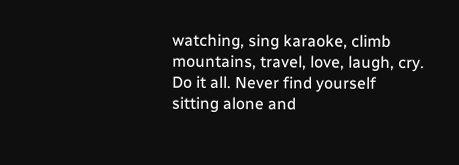watching, sing karaoke, climb mountains, travel, love, laugh, cry. Do it all. Never find yourself sitting alone and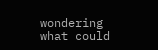wondering what could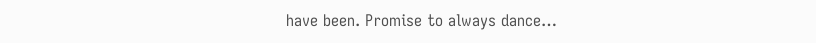have been. Promise to always dance…